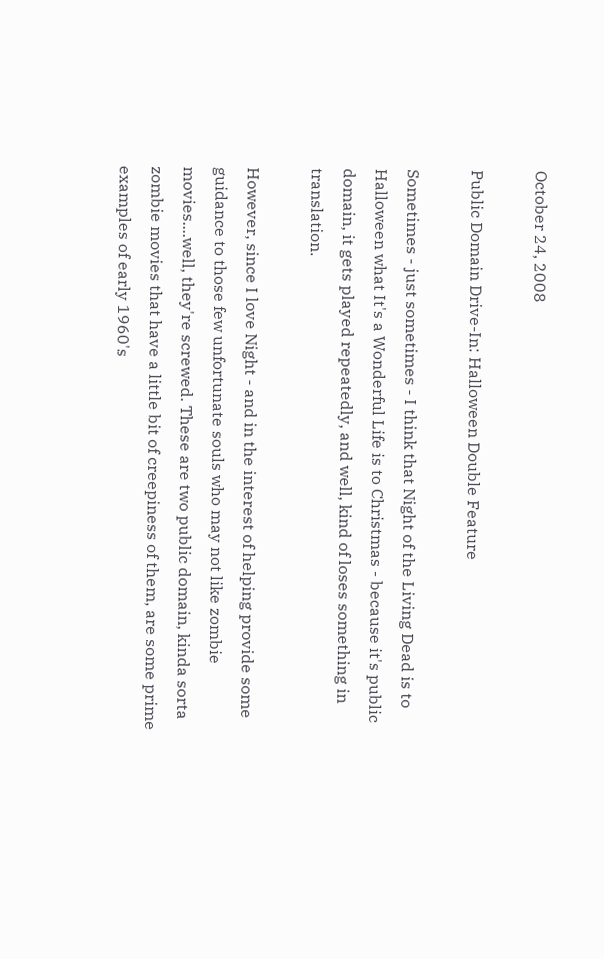October 24, 2008

Public Domain Drive-In: Halloween Double Feature

Sometimes - just sometimes - I think that Night of the Living Dead is to Halloween what It's a Wonderful Life is to Christmas - because it's public domain, it gets played repeatedly, and well, kind of loses something in translation.

However, since I love Night - and in the interest of helping provide some guidance to those few unfortunate souls who may not like zombie movies....well, they're screwed. These are two public domain, kinda sorta zombie movies that have a little bit of creepiness of them, are some prime examples of early 1960's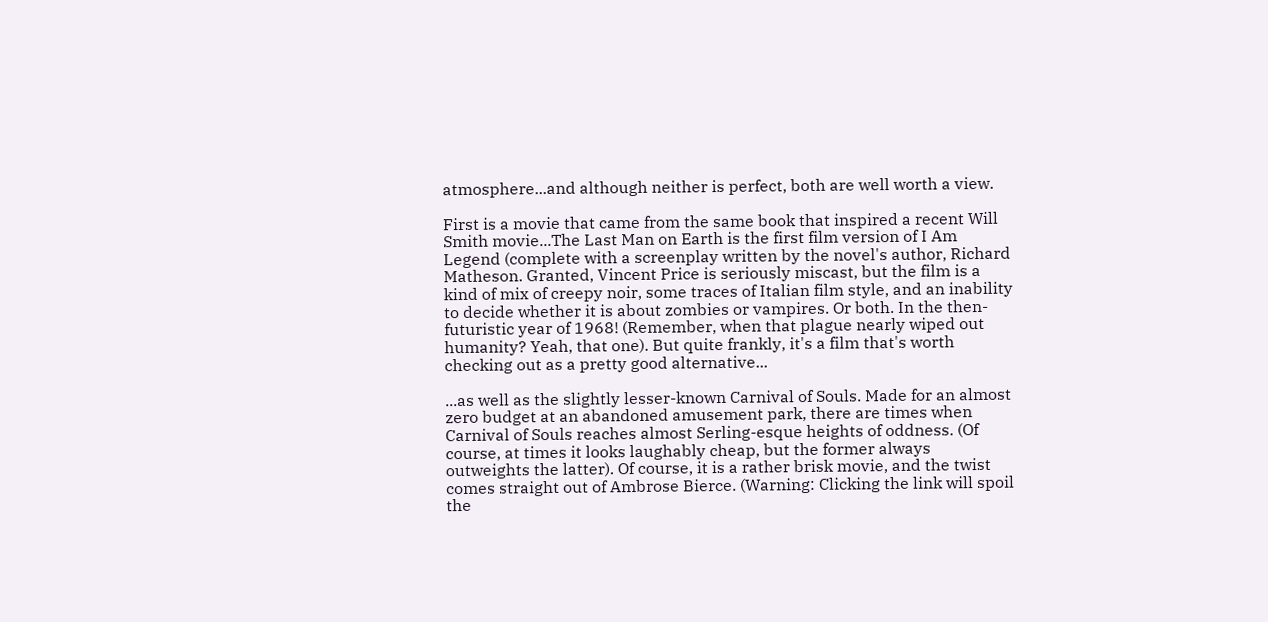atmosphere...and although neither is perfect, both are well worth a view.

First is a movie that came from the same book that inspired a recent Will Smith movie...The Last Man on Earth is the first film version of I Am Legend (complete with a screenplay written by the novel's author, Richard Matheson. Granted, Vincent Price is seriously miscast, but the film is a kind of mix of creepy noir, some traces of Italian film style, and an inability to decide whether it is about zombies or vampires. Or both. In the then-futuristic year of 1968! (Remember, when that plague nearly wiped out humanity? Yeah, that one). But quite frankly, it's a film that's worth checking out as a pretty good alternative...

...as well as the slightly lesser-known Carnival of Souls. Made for an almost zero budget at an abandoned amusement park, there are times when Carnival of Souls reaches almost Serling-esque heights of oddness. (Of course, at times it looks laughably cheap, but the former always outweights the latter). Of course, it is a rather brisk movie, and the twist comes straight out of Ambrose Bierce. (Warning: Clicking the link will spoil the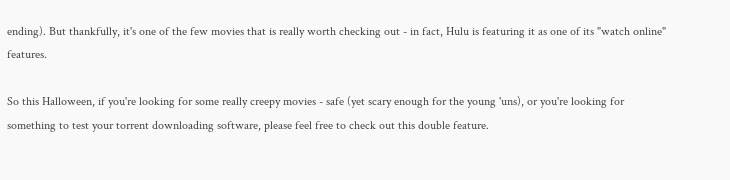ending). But thankfully, it's one of the few movies that is really worth checking out - in fact, Hulu is featuring it as one of its "watch online" features.

So this Halloween, if you're looking for some really creepy movies - safe (yet scary enough for the young 'uns), or you're looking for something to test your torrent downloading software, please feel free to check out this double feature.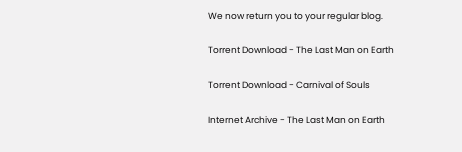We now return you to your regular blog.

Torrent Download - The Last Man on Earth

Torrent Download - Carnival of Souls

Internet Archive - The Last Man on Earth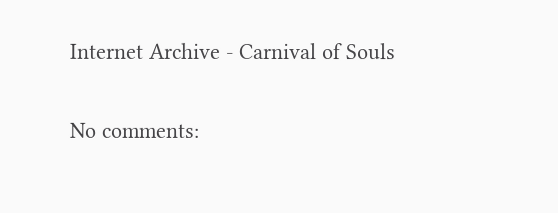Internet Archive - Carnival of Souls

No comments: